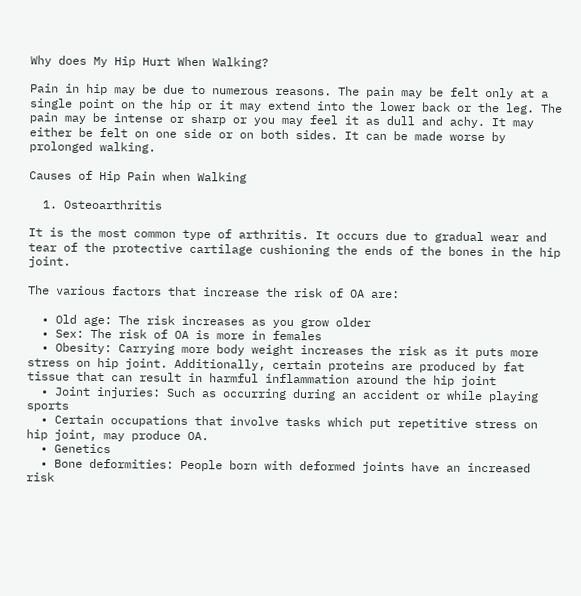Why does My Hip Hurt When Walking?

Pain in hip may be due to numerous reasons. The pain may be felt only at a single point on the hip or it may extend into the lower back or the leg. The pain may be intense or sharp or you may feel it as dull and achy. It may either be felt on one side or on both sides. It can be made worse by prolonged walking.

Causes of Hip Pain when Walking

  1. Osteoarthritis

It is the most common type of arthritis. It occurs due to gradual wear and tear of the protective cartilage cushioning the ends of the bones in the hip joint.

The various factors that increase the risk of OA are:

  • Old age: The risk increases as you grow older
  • Sex: The risk of OA is more in females
  • Obesity: Carrying more body weight increases the risk as it puts more stress on hip joint. Additionally, certain proteins are produced by fat tissue that can result in harmful inflammation around the hip joint
  • Joint injuries: Such as occurring during an accident or while playing sports
  • Certain occupations that involve tasks which put repetitive stress on hip joint, may produce OA.
  • Genetics
  • Bone deformities: People born with deformed joints have an increased risk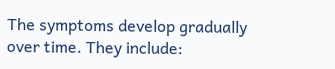The symptoms develop gradually over time. They include: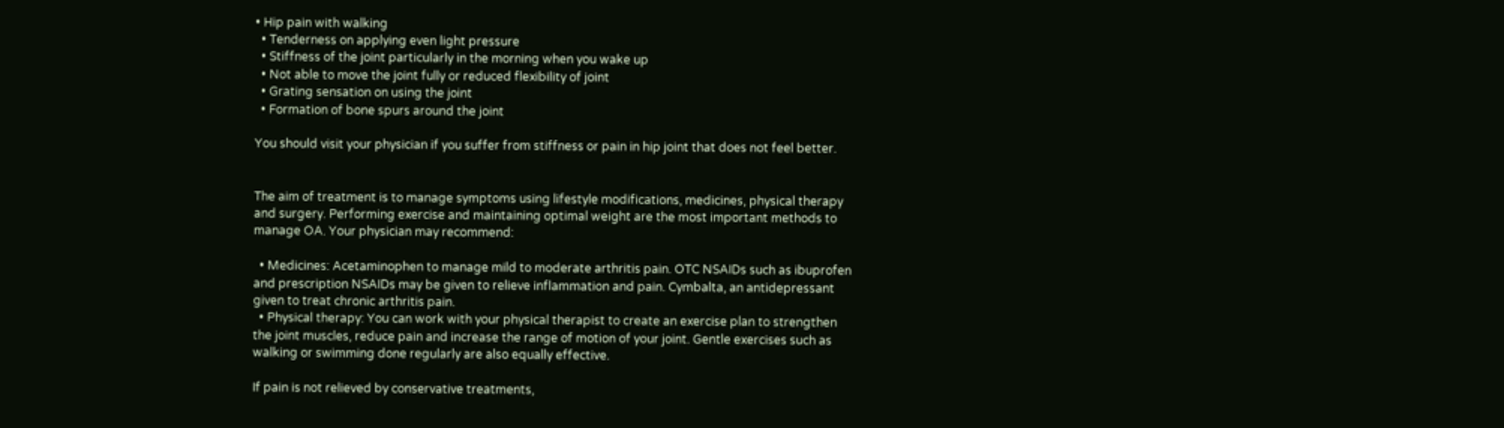• Hip pain with walking
  • Tenderness on applying even light pressure
  • Stiffness of the joint particularly in the morning when you wake up
  • Not able to move the joint fully or reduced flexibility of joint
  • Grating sensation on using the joint
  • Formation of bone spurs around the joint

You should visit your physician if you suffer from stiffness or pain in hip joint that does not feel better.


The aim of treatment is to manage symptoms using lifestyle modifications, medicines, physical therapy and surgery. Performing exercise and maintaining optimal weight are the most important methods to manage OA. Your physician may recommend:

  • Medicines: Acetaminophen to manage mild to moderate arthritis pain. OTC NSAIDs such as ibuprofen and prescription NSAIDs may be given to relieve inflammation and pain. Cymbalta, an antidepressant given to treat chronic arthritis pain.
  • Physical therapy: You can work with your physical therapist to create an exercise plan to strengthen the joint muscles, reduce pain and increase the range of motion of your joint. Gentle exercises such as walking or swimming done regularly are also equally effective.

If pain is not relieved by conservative treatments,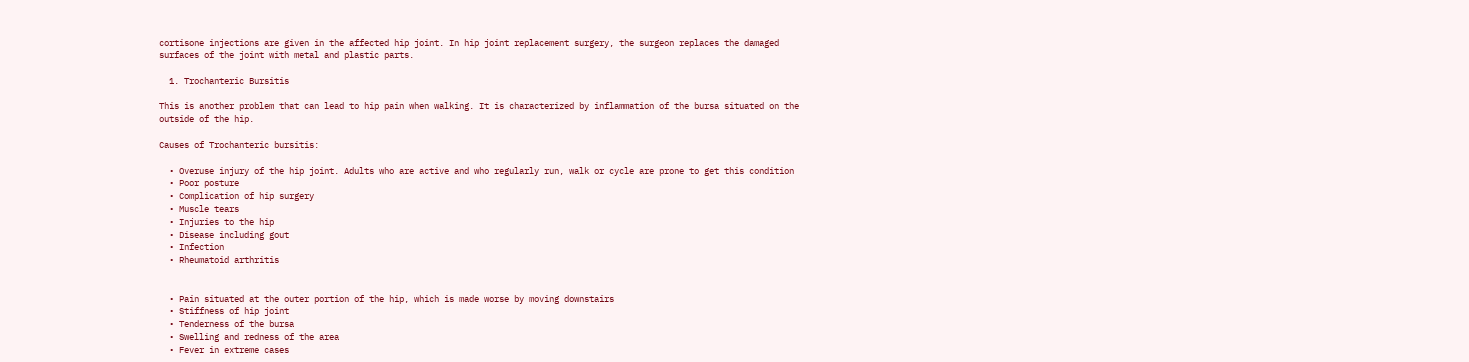cortisone injections are given in the affected hip joint. In hip joint replacement surgery, the surgeon replaces the damaged surfaces of the joint with metal and plastic parts.

  1. Trochanteric Bursitis

This is another problem that can lead to hip pain when walking. It is characterized by inflammation of the bursa situated on the outside of the hip.

Causes of Trochanteric bursitis:

  • Overuse injury of the hip joint. Adults who are active and who regularly run, walk or cycle are prone to get this condition
  • Poor posture
  • Complication of hip surgery
  • Muscle tears
  • Injuries to the hip
  • Disease including gout
  • Infection
  • Rheumatoid arthritis


  • Pain situated at the outer portion of the hip, which is made worse by moving downstairs
  • Stiffness of hip joint
  • Tenderness of the bursa
  • Swelling and redness of the area
  • Fever in extreme cases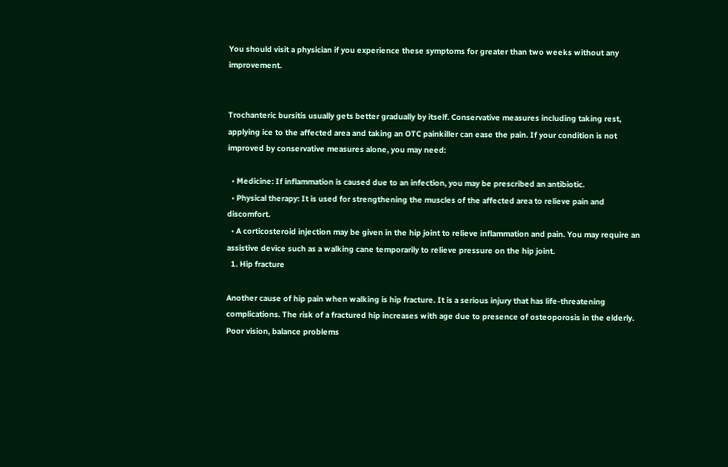You should visit a physician if you experience these symptoms for greater than two weeks without any improvement.


Trochanteric bursitis usually gets better gradually by itself. Conservative measures including taking rest, applying ice to the affected area and taking an OTC painkiller can ease the pain. If your condition is not improved by conservative measures alone, you may need:

  • Medicine: If inflammation is caused due to an infection, you may be prescribed an antibiotic.
  • Physical therapy: It is used for strengthening the muscles of the affected area to relieve pain and discomfort.
  • A corticosteroid injection may be given in the hip joint to relieve inflammation and pain. You may require an assistive device such as a walking cane temporarily to relieve pressure on the hip joint.
  1. Hip fracture

Another cause of hip pain when walking is hip fracture. It is a serious injury that has life-threatening complications. The risk of a fractured hip increases with age due to presence of osteoporosis in the elderly. Poor vision, balance problems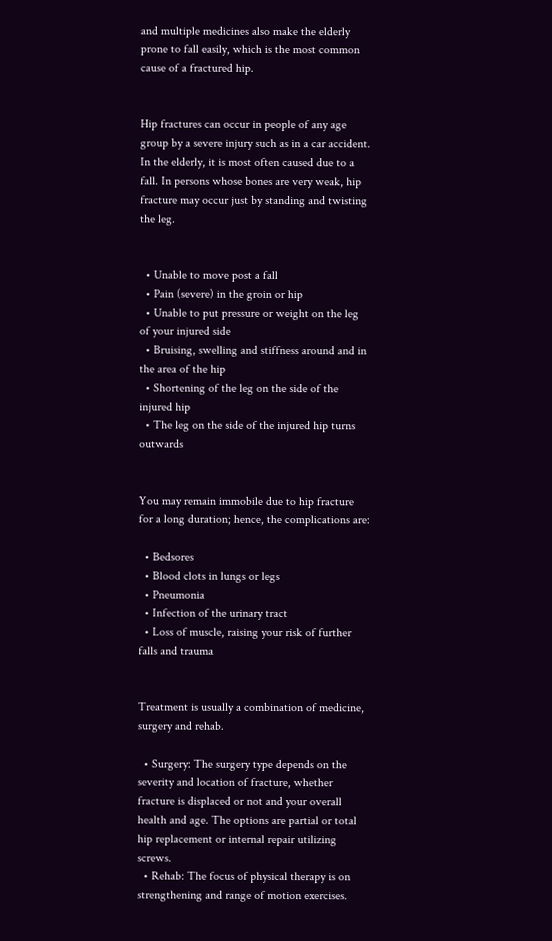and multiple medicines also make the elderly prone to fall easily, which is the most common cause of a fractured hip.


Hip fractures can occur in people of any age group by a severe injury such as in a car accident. In the elderly, it is most often caused due to a fall. In persons whose bones are very weak, hip fracture may occur just by standing and twisting the leg.


  • Unable to move post a fall
  • Pain (severe) in the groin or hip
  • Unable to put pressure or weight on the leg of your injured side
  • Bruising, swelling and stiffness around and in the area of the hip
  • Shortening of the leg on the side of the injured hip
  • The leg on the side of the injured hip turns outwards


You may remain immobile due to hip fracture for a long duration; hence, the complications are:

  • Bedsores
  • Blood clots in lungs or legs
  • Pneumonia
  • Infection of the urinary tract
  • Loss of muscle, raising your risk of further falls and trauma


Treatment is usually a combination of medicine, surgery and rehab.

  • Surgery: The surgery type depends on the severity and location of fracture, whether fracture is displaced or not and your overall health and age. The options are partial or total hip replacement or internal repair utilizing screws.
  • Rehab: The focus of physical therapy is on strengthening and range of motion exercises.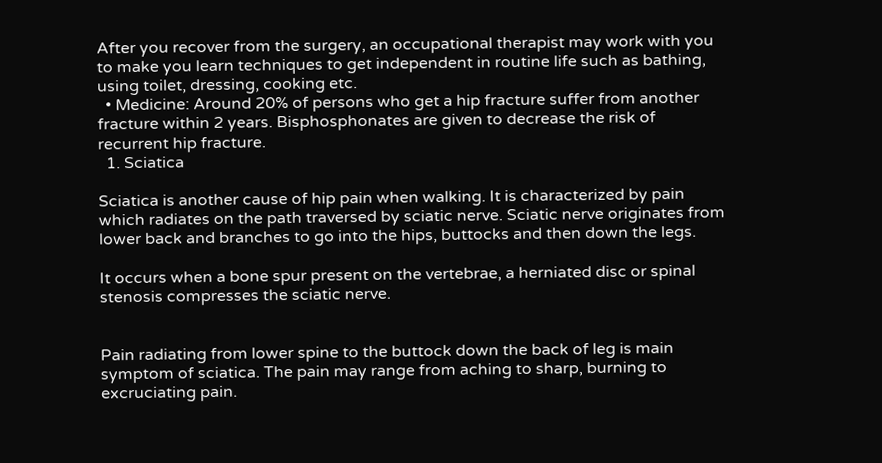After you recover from the surgery, an occupational therapist may work with you to make you learn techniques to get independent in routine life such as bathing, using toilet, dressing, cooking etc.
  • Medicine: Around 20% of persons who get a hip fracture suffer from another fracture within 2 years. Bisphosphonates are given to decrease the risk of recurrent hip fracture.
  1. Sciatica

Sciatica is another cause of hip pain when walking. It is characterized by pain which radiates on the path traversed by sciatic nerve. Sciatic nerve originates from lower back and branches to go into the hips, buttocks and then down the legs.

It occurs when a bone spur present on the vertebrae, a herniated disc or spinal stenosis compresses the sciatic nerve.


Pain radiating from lower spine to the buttock down the back of leg is main symptom of sciatica. The pain may range from aching to sharp, burning to excruciating pain.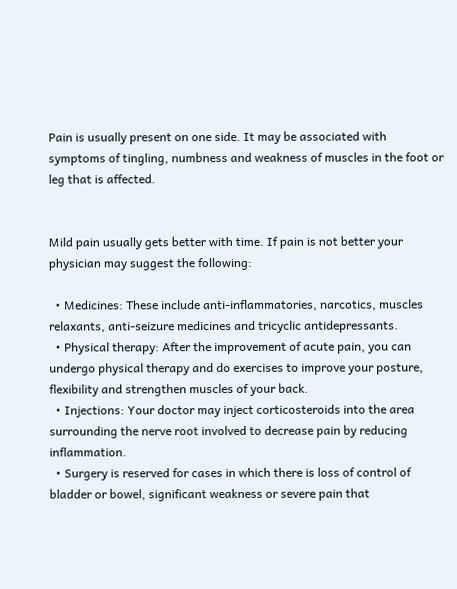Pain is usually present on one side. It may be associated with symptoms of tingling, numbness and weakness of muscles in the foot or leg that is affected.


Mild pain usually gets better with time. If pain is not better your physician may suggest the following:

  • Medicines: These include anti-inflammatories, narcotics, muscles relaxants, anti-seizure medicines and tricyclic antidepressants.
  • Physical therapy: After the improvement of acute pain, you can undergo physical therapy and do exercises to improve your posture, flexibility and strengthen muscles of your back.
  • Injections: Your doctor may inject corticosteroids into the area surrounding the nerve root involved to decrease pain by reducing inflammation.
  • Surgery is reserved for cases in which there is loss of control of bladder or bowel, significant weakness or severe pain that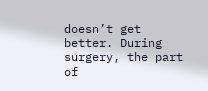doesn’t get better. During surgery, the part of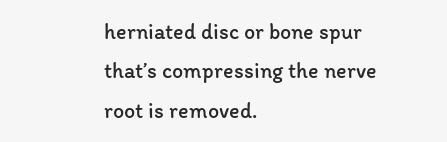herniated disc or bone spur that’s compressing the nerve root is removed.